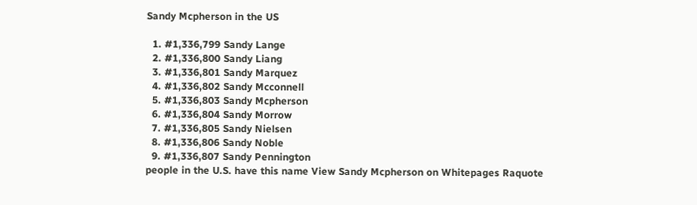Sandy Mcpherson in the US

  1. #1,336,799 Sandy Lange
  2. #1,336,800 Sandy Liang
  3. #1,336,801 Sandy Marquez
  4. #1,336,802 Sandy Mcconnell
  5. #1,336,803 Sandy Mcpherson
  6. #1,336,804 Sandy Morrow
  7. #1,336,805 Sandy Nielsen
  8. #1,336,806 Sandy Noble
  9. #1,336,807 Sandy Pennington
people in the U.S. have this name View Sandy Mcpherson on Whitepages Raquote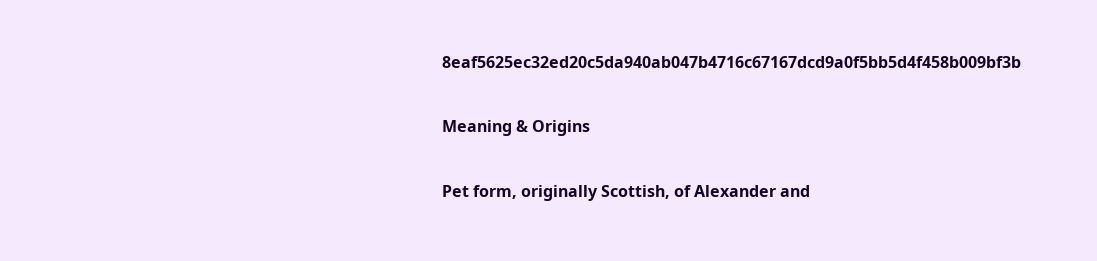8eaf5625ec32ed20c5da940ab047b4716c67167dcd9a0f5bb5d4f458b009bf3b

Meaning & Origins

Pet form, originally Scottish, of Alexander and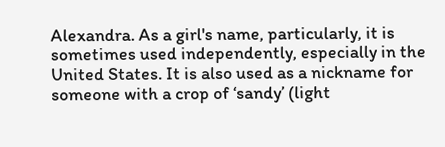Alexandra. As a girl's name, particularly, it is sometimes used independently, especially in the United States. It is also used as a nickname for someone with a crop of ‘sandy’ (light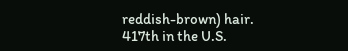reddish-brown) hair.
417th in the U.S.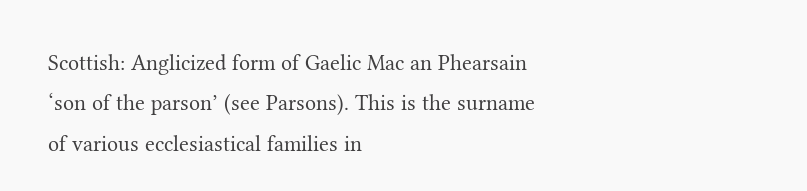Scottish: Anglicized form of Gaelic Mac an Phearsain ‘son of the parson’ (see Parsons). This is the surname of various ecclesiastical families in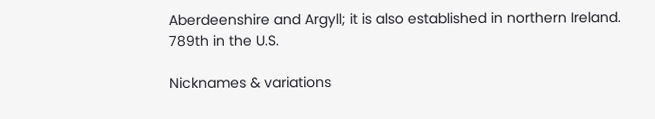Aberdeenshire and Argyll; it is also established in northern Ireland.
789th in the U.S.

Nicknames & variations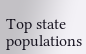Top state populations